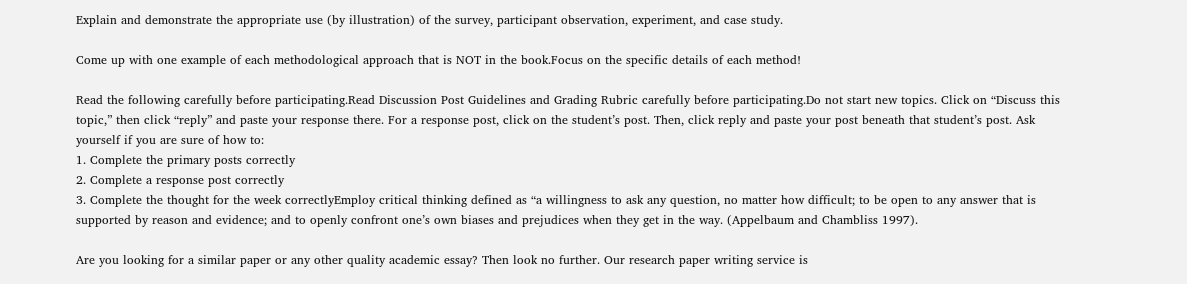Explain and demonstrate the appropriate use (by illustration) of the survey, participant observation, experiment, and case study.

Come up with one example of each methodological approach that is NOT in the book.Focus on the specific details of each method!

Read the following carefully before participating.Read Discussion Post Guidelines and Grading Rubric carefully before participating.Do not start new topics. Click on “Discuss this topic,” then click “reply” and paste your response there. For a response post, click on the student’s post. Then, click reply and paste your post beneath that student’s post. Ask yourself if you are sure of how to:
1. Complete the primary posts correctly
2. Complete a response post correctly
3. Complete the thought for the week correctlyEmploy critical thinking defined as “a willingness to ask any question, no matter how difficult; to be open to any answer that is supported by reason and evidence; and to openly confront one’s own biases and prejudices when they get in the way. (Appelbaum and Chambliss 1997).

Are you looking for a similar paper or any other quality academic essay? Then look no further. Our research paper writing service is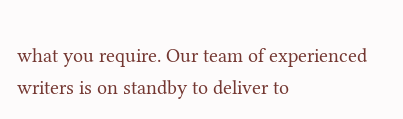what you require. Our team of experienced writers is on standby to deliver to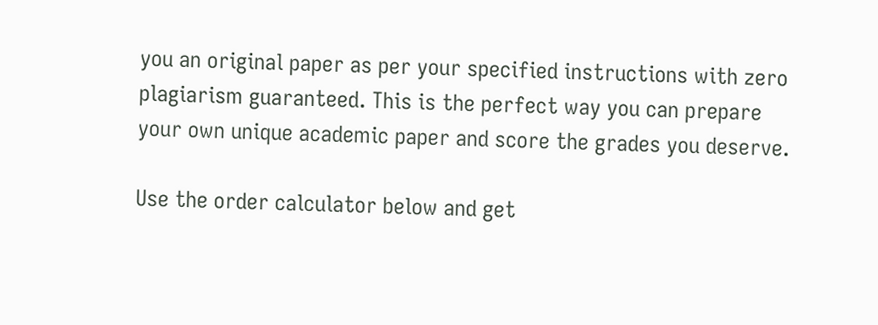you an original paper as per your specified instructions with zero plagiarism guaranteed. This is the perfect way you can prepare your own unique academic paper and score the grades you deserve.

Use the order calculator below and get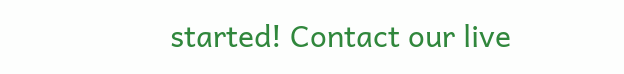started! Contact our live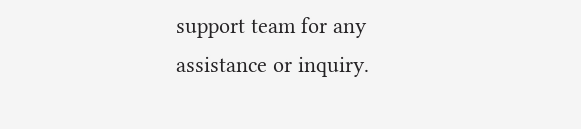support team for any assistance or inquiry.